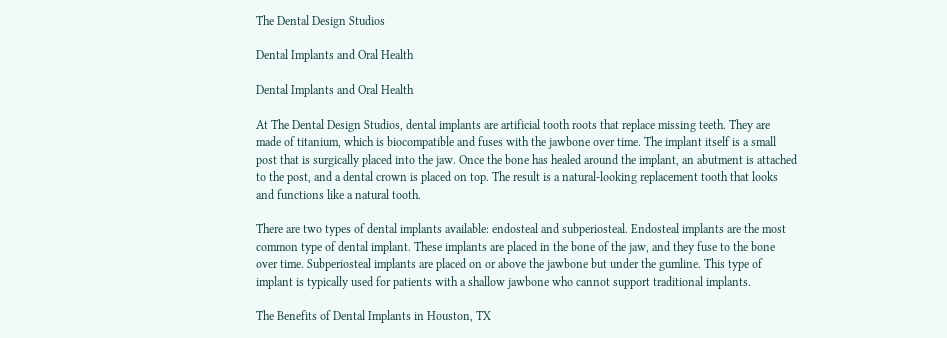The Dental Design Studios

Dental Implants and Oral Health

Dental Implants and Oral Health

At The Dental Design Studios, dental implants are artificial tooth roots that replace missing teeth. They are made of titanium, which is biocompatible and fuses with the jawbone over time. The implant itself is a small post that is surgically placed into the jaw. Once the bone has healed around the implant, an abutment is attached to the post, and a dental crown is placed on top. The result is a natural-looking replacement tooth that looks and functions like a natural tooth.

There are two types of dental implants available: endosteal and subperiosteal. Endosteal implants are the most common type of dental implant. These implants are placed in the bone of the jaw, and they fuse to the bone over time. Subperiosteal implants are placed on or above the jawbone but under the gumline. This type of implant is typically used for patients with a shallow jawbone who cannot support traditional implants.

The Benefits of Dental Implants in Houston, TX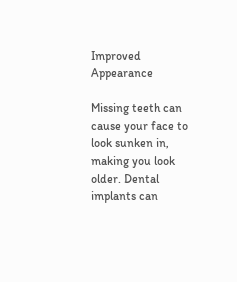Improved Appearance

Missing teeth can cause your face to look sunken in, making you look older. Dental implants can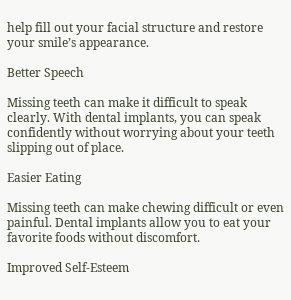help fill out your facial structure and restore your smile’s appearance.

Better Speech

Missing teeth can make it difficult to speak clearly. With dental implants, you can speak confidently without worrying about your teeth slipping out of place.

Easier Eating

Missing teeth can make chewing difficult or even painful. Dental implants allow you to eat your favorite foods without discomfort.

Improved Self-Esteem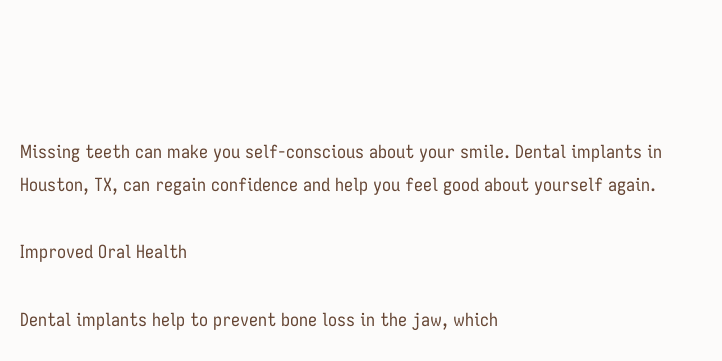Missing teeth can make you self-conscious about your smile. Dental implants in Houston, TX, can regain confidence and help you feel good about yourself again.

Improved Oral Health

Dental implants help to prevent bone loss in the jaw, which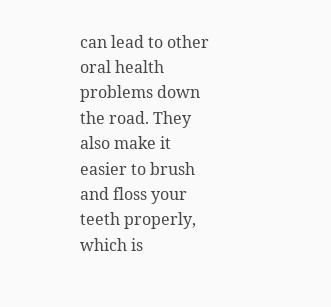can lead to other oral health problems down the road. They also make it easier to brush and floss your teeth properly, which is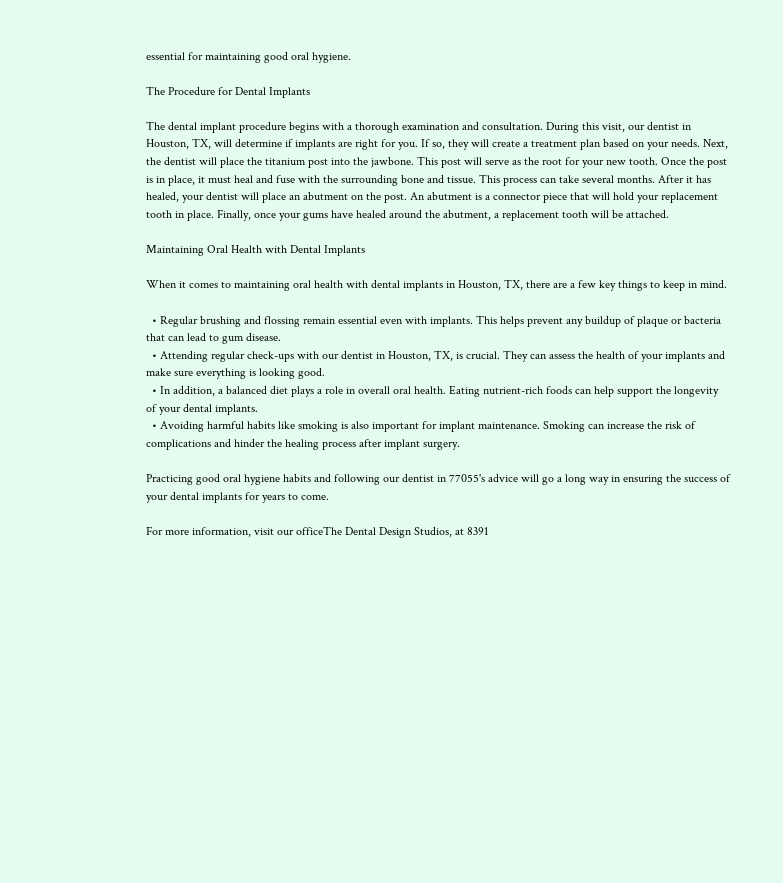essential for maintaining good oral hygiene.

The Procedure for Dental Implants

The dental implant procedure begins with a thorough examination and consultation. During this visit, our dentist in Houston, TX, will determine if implants are right for you. If so, they will create a treatment plan based on your needs. Next, the dentist will place the titanium post into the jawbone. This post will serve as the root for your new tooth. Once the post is in place, it must heal and fuse with the surrounding bone and tissue. This process can take several months. After it has healed, your dentist will place an abutment on the post. An abutment is a connector piece that will hold your replacement tooth in place. Finally, once your gums have healed around the abutment, a replacement tooth will be attached.

Maintaining Oral Health with Dental Implants

When it comes to maintaining oral health with dental implants in Houston, TX, there are a few key things to keep in mind.

  • Regular brushing and flossing remain essential even with implants. This helps prevent any buildup of plaque or bacteria that can lead to gum disease.
  • Attending regular check-ups with our dentist in Houston, TX, is crucial. They can assess the health of your implants and make sure everything is looking good.
  • In addition, a balanced diet plays a role in overall oral health. Eating nutrient-rich foods can help support the longevity of your dental implants.
  • Avoiding harmful habits like smoking is also important for implant maintenance. Smoking can increase the risk of complications and hinder the healing process after implant surgery.

Practicing good oral hygiene habits and following our dentist in 77055's advice will go a long way in ensuring the success of your dental implants for years to come.

For more information, visit our officeThe Dental Design Studios, at 8391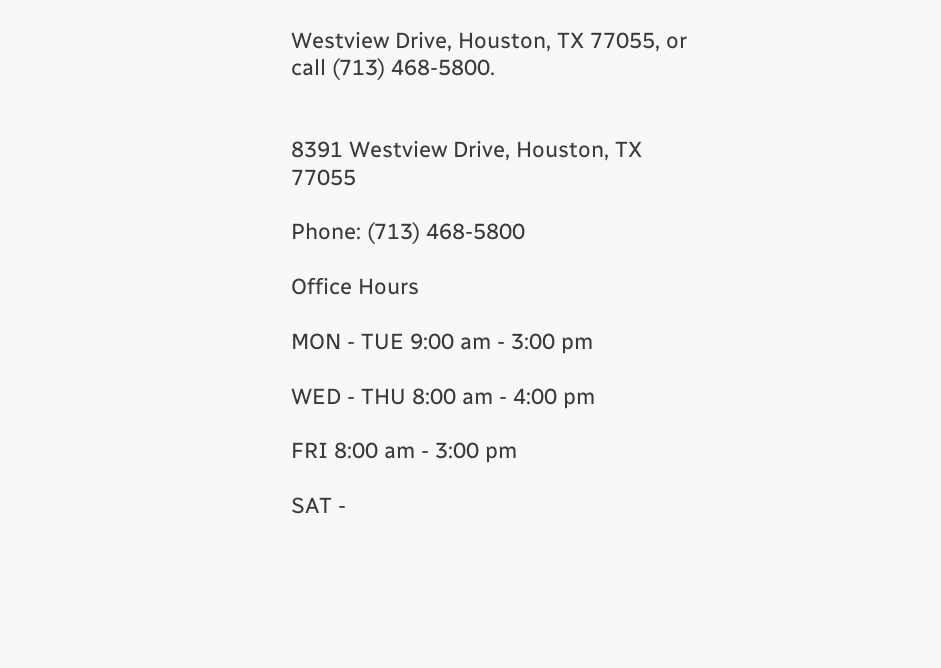Westview Drive, Houston, TX 77055, or call (713) 468-5800.


8391 Westview Drive, Houston, TX 77055

Phone: (713) 468-5800

Office Hours

MON - TUE 9:00 am - 3:00 pm

WED - THU 8:00 am - 4:00 pm

FRI 8:00 am - 3:00 pm

SAT -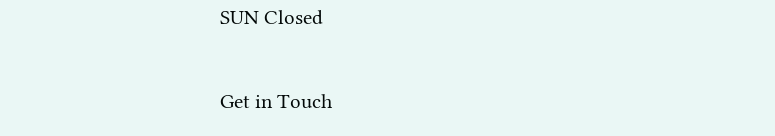SUN Closed

Get in Touch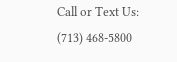Call or Text Us: (713) 468-5800